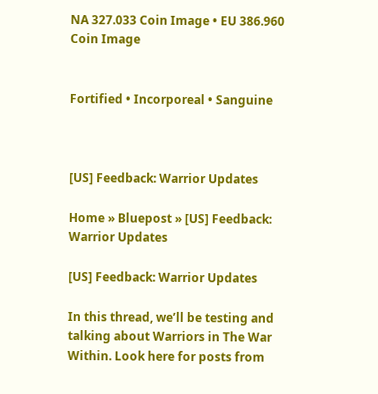NA 327.033 Coin Image • EU 386.960 Coin Image


Fortified • Incorporeal • Sanguine



[US] Feedback: Warrior Updates

Home » Bluepost » [US] Feedback: Warrior Updates

[US] Feedback: Warrior Updates

In this thread, we’ll be testing and talking about Warriors in The War Within. Look here for posts from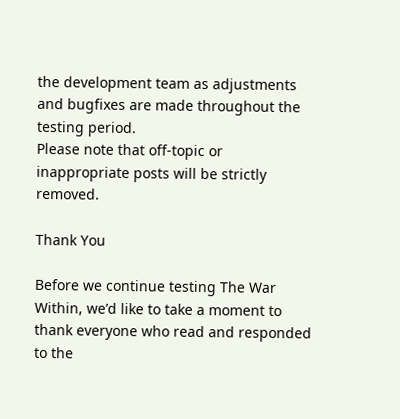the development team as adjustments and bugfixes are made throughout the testing period.
Please note that off-topic or inappropriate posts will be strictly removed.

Thank You

Before we continue testing The War Within, we’d like to take a moment to thank everyone who read and responded to the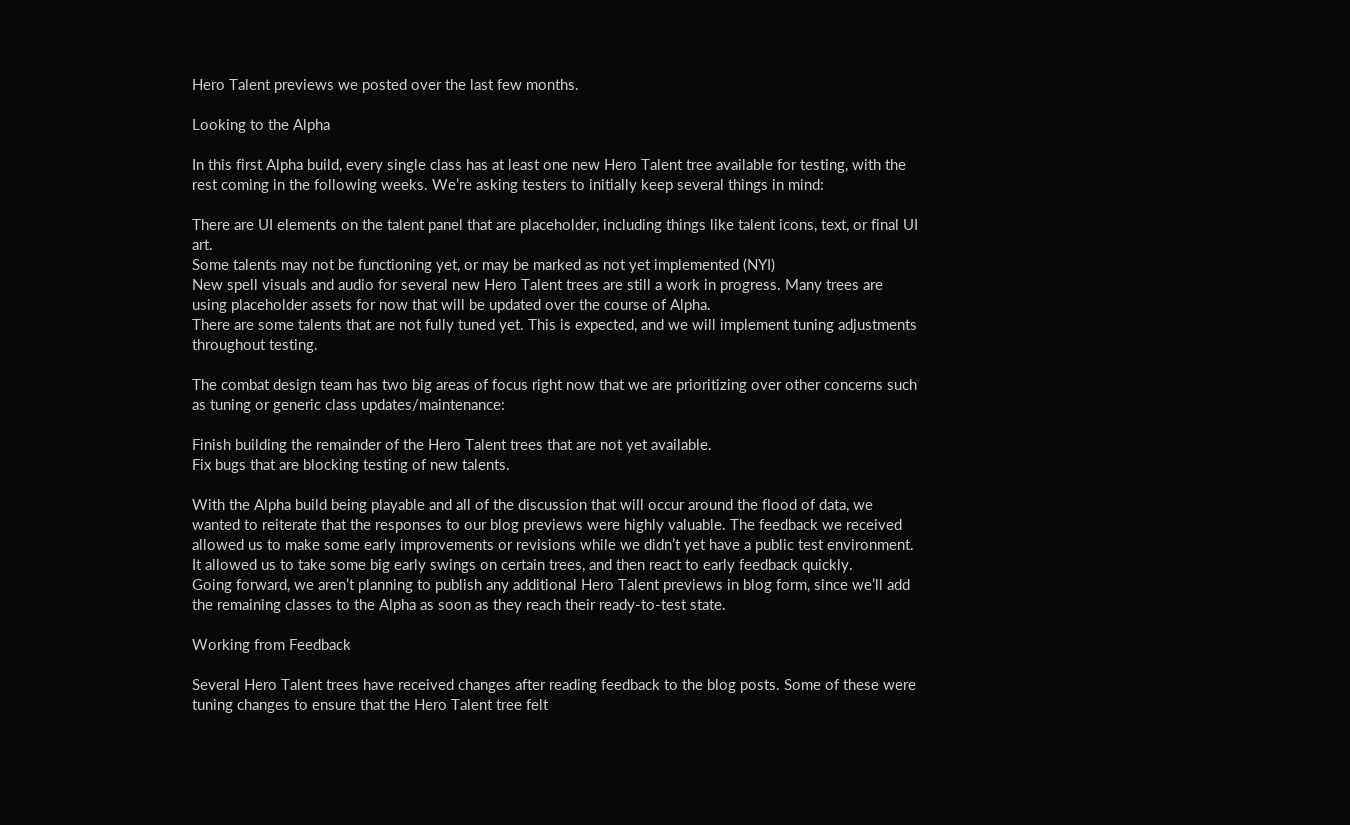Hero Talent previews we posted over the last few months.

Looking to the Alpha

In this first Alpha build, every single class has at least one new Hero Talent tree available for testing, with the rest coming in the following weeks. We’re asking testers to initially keep several things in mind:

There are UI elements on the talent panel that are placeholder, including things like talent icons, text, or final UI art.
Some talents may not be functioning yet, or may be marked as not yet implemented (NYI)
New spell visuals and audio for several new Hero Talent trees are still a work in progress. Many trees are using placeholder assets for now that will be updated over the course of Alpha.
There are some talents that are not fully tuned yet. This is expected, and we will implement tuning adjustments throughout testing.

The combat design team has two big areas of focus right now that we are prioritizing over other concerns such as tuning or generic class updates/maintenance:

Finish building the remainder of the Hero Talent trees that are not yet available.
Fix bugs that are blocking testing of new talents.

With the Alpha build being playable and all of the discussion that will occur around the flood of data, we wanted to reiterate that the responses to our blog previews were highly valuable. The feedback we received allowed us to make some early improvements or revisions while we didn’t yet have a public test environment. It allowed us to take some big early swings on certain trees, and then react to early feedback quickly.
Going forward, we aren’t planning to publish any additional Hero Talent previews in blog form, since we’ll add the remaining classes to the Alpha as soon as they reach their ready-to-test state.

Working from Feedback

Several Hero Talent trees have received changes after reading feedback to the blog posts. Some of these were tuning changes to ensure that the Hero Talent tree felt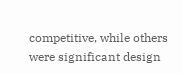competitive, while others were significant design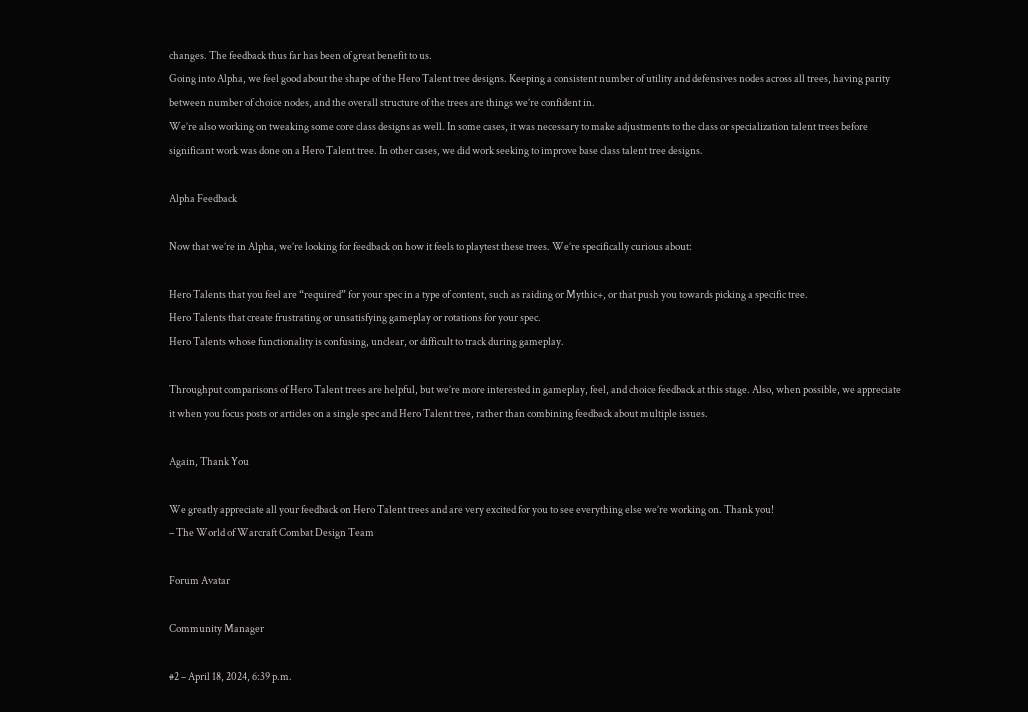changes. The feedback thus far has been of great benefit to us.
Going into Alpha, we feel good about the shape of the Hero Talent tree designs. Keeping a consistent number of utility and defensives nodes across all trees, having parity between number of choice nodes, and the overall structure of the trees are things we’re confident in.
We’re also working on tweaking some core class designs as well. In some cases, it was necessary to make adjustments to the class or specialization talent trees before significant work was done on a Hero Talent tree. In other cases, we did work seeking to improve base class talent tree designs.

Alpha Feedback

Now that we’re in Alpha, we’re looking for feedback on how it feels to playtest these trees. We’re specifically curious about:

Hero Talents that you feel are “required” for your spec in a type of content, such as raiding or Mythic+, or that push you towards picking a specific tree.
Hero Talents that create frustrating or unsatisfying gameplay or rotations for your spec.
Hero Talents whose functionality is confusing, unclear, or difficult to track during gameplay.

Throughput comparisons of Hero Talent trees are helpful, but we’re more interested in gameplay, feel, and choice feedback at this stage. Also, when possible, we appreciate it when you focus posts or articles on a single spec and Hero Talent tree, rather than combining feedback about multiple issues.

Again, Thank You

We greatly appreciate all your feedback on Hero Talent trees and are very excited for you to see everything else we’re working on. Thank you!
– The World of Warcraft Combat Design Team

Forum Avatar

Community Manager

#2 – April 18, 2024, 6:39 p.m.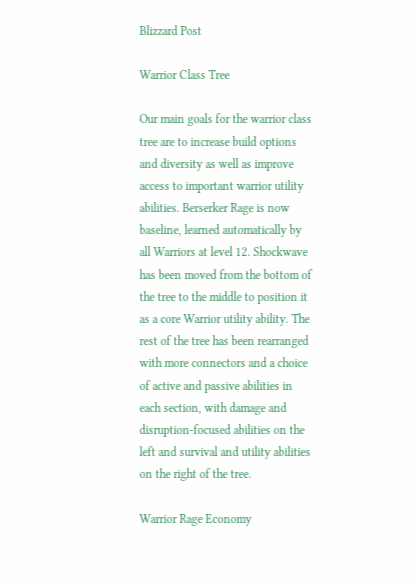Blizzard Post

Warrior Class Tree

Our main goals for the warrior class tree are to increase build options and diversity as well as improve access to important warrior utility abilities. Berserker Rage is now baseline, learned automatically by all Warriors at level 12. Shockwave has been moved from the bottom of the tree to the middle to position it as a core Warrior utility ability. The rest of the tree has been rearranged with more connectors and a choice of active and passive abilities in each section, with damage and disruption-focused abilities on the left and survival and utility abilities on the right of the tree.

Warrior Rage Economy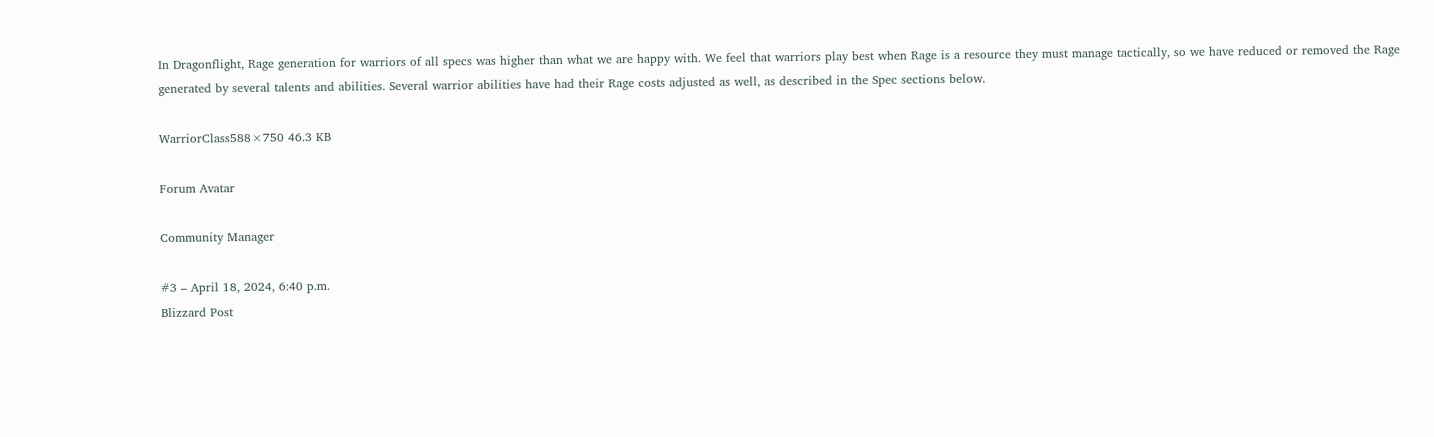In Dragonflight, Rage generation for warriors of all specs was higher than what we are happy with. We feel that warriors play best when Rage is a resource they must manage tactically, so we have reduced or removed the Rage generated by several talents and abilities. Several warrior abilities have had their Rage costs adjusted as well, as described in the Spec sections below.

WarriorClass588×750 46.3 KB

Forum Avatar

Community Manager

#3 – April 18, 2024, 6:40 p.m.
Blizzard Post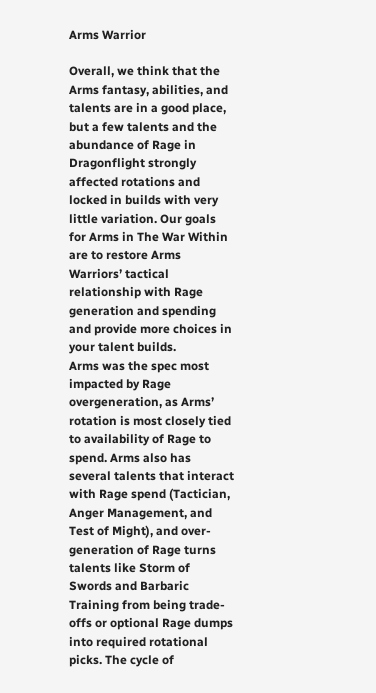Arms Warrior

Overall, we think that the Arms fantasy, abilities, and talents are in a good place, but a few talents and the abundance of Rage in Dragonflight strongly affected rotations and locked in builds with very little variation. Our goals for Arms in The War Within are to restore Arms Warriors’ tactical relationship with Rage generation and spending and provide more choices in your talent builds.
Arms was the spec most impacted by Rage overgeneration, as Arms’ rotation is most closely tied to availability of Rage to spend. Arms also has several talents that interact with Rage spend (Tactician, Anger Management, and Test of Might), and over-generation of Rage turns talents like Storm of Swords and Barbaric Training from being trade-offs or optional Rage dumps into required rotational picks. The cycle of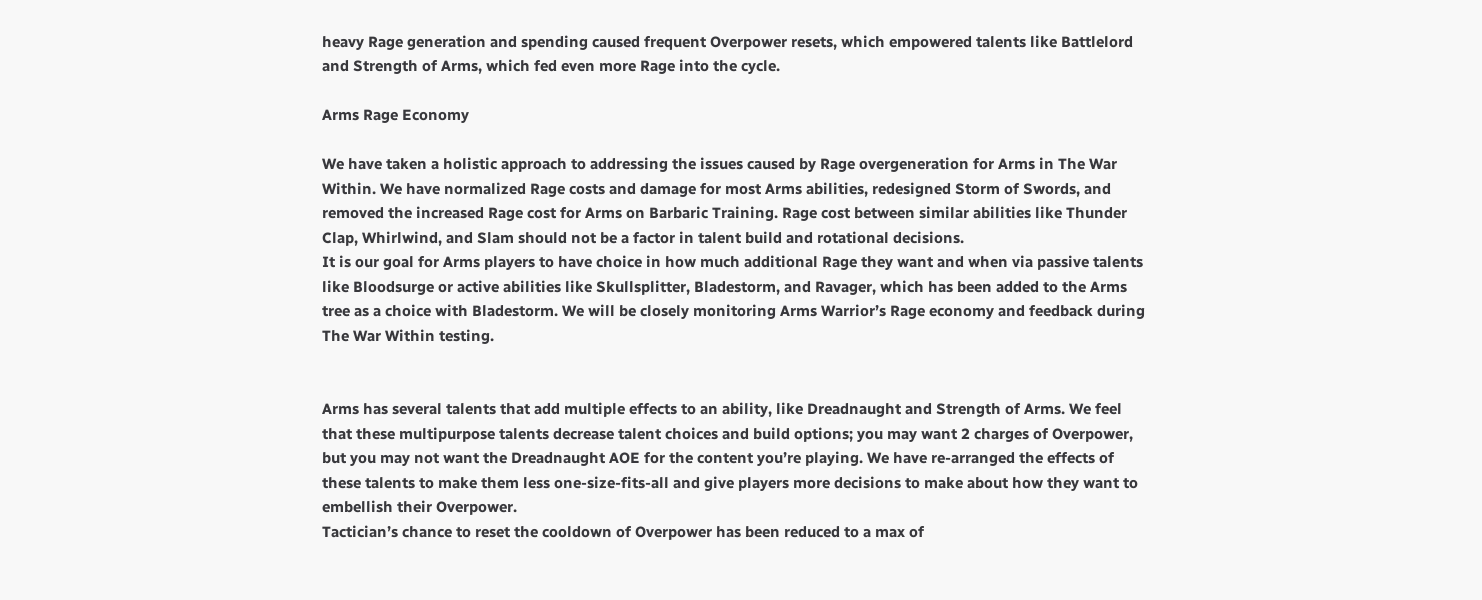heavy Rage generation and spending caused frequent Overpower resets, which empowered talents like Battlelord and Strength of Arms, which fed even more Rage into the cycle.

Arms Rage Economy

We have taken a holistic approach to addressing the issues caused by Rage overgeneration for Arms in The War Within. We have normalized Rage costs and damage for most Arms abilities, redesigned Storm of Swords, and removed the increased Rage cost for Arms on Barbaric Training. Rage cost between similar abilities like Thunder Clap, Whirlwind, and Slam should not be a factor in talent build and rotational decisions.
It is our goal for Arms players to have choice in how much additional Rage they want and when via passive talents like Bloodsurge or active abilities like Skullsplitter, Bladestorm, and Ravager, which has been added to the Arms tree as a choice with Bladestorm. We will be closely monitoring Arms Warrior’s Rage economy and feedback during The War Within testing.


Arms has several talents that add multiple effects to an ability, like Dreadnaught and Strength of Arms. We feel that these multipurpose talents decrease talent choices and build options; you may want 2 charges of Overpower, but you may not want the Dreadnaught AOE for the content you’re playing. We have re-arranged the effects of these talents to make them less one-size-fits-all and give players more decisions to make about how they want to embellish their Overpower.
Tactician’s chance to reset the cooldown of Overpower has been reduced to a max of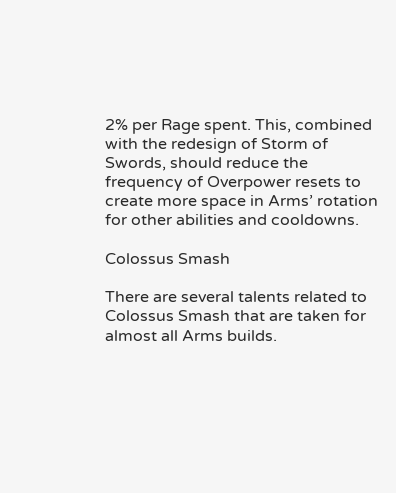2% per Rage spent. This, combined with the redesign of Storm of Swords, should reduce the frequency of Overpower resets to create more space in Arms’ rotation for other abilities and cooldowns.

Colossus Smash

There are several talents related to Colossus Smash that are taken for almost all Arms builds.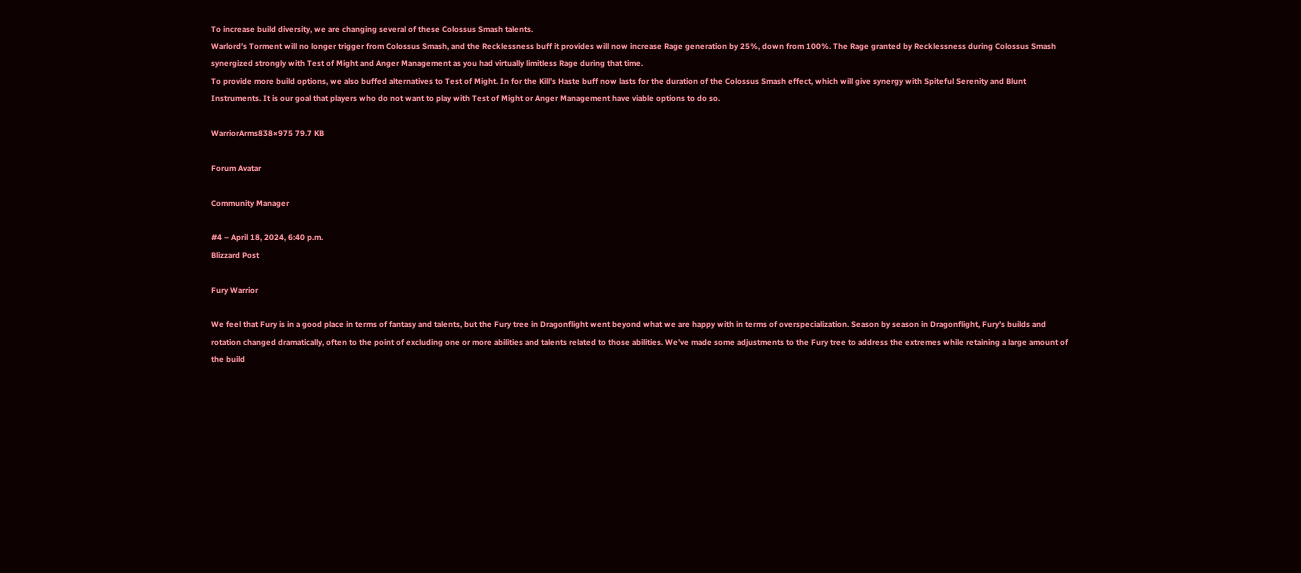To increase build diversity, we are changing several of these Colossus Smash talents.
Warlord’s Torment will no longer trigger from Colossus Smash, and the Recklessness buff it provides will now increase Rage generation by 25%, down from 100%. The Rage granted by Recklessness during Colossus Smash synergized strongly with Test of Might and Anger Management as you had virtually limitless Rage during that time.
To provide more build options, we also buffed alternatives to Test of Might. In for the Kill’s Haste buff now lasts for the duration of the Colossus Smash effect, which will give synergy with Spiteful Serenity and Blunt Instruments. It is our goal that players who do not want to play with Test of Might or Anger Management have viable options to do so.

WarriorArms838×975 79.7 KB

Forum Avatar

Community Manager

#4 – April 18, 2024, 6:40 p.m.
Blizzard Post

Fury Warrior

We feel that Fury is in a good place in terms of fantasy and talents, but the Fury tree in Dragonflight went beyond what we are happy with in terms of overspecialization. Season by season in Dragonflight, Fury’s builds and rotation changed dramatically, often to the point of excluding one or more abilities and talents related to those abilities. We’ve made some adjustments to the Fury tree to address the extremes while retaining a large amount of the build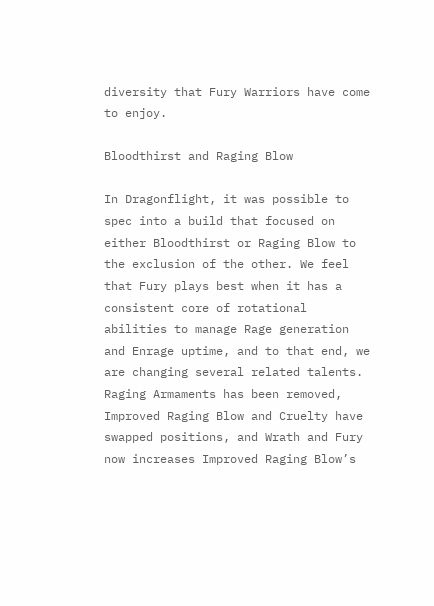diversity that Fury Warriors have come to enjoy.

Bloodthirst and Raging Blow

In Dragonflight, it was possible to spec into a build that focused on either Bloodthirst or Raging Blow to the exclusion of the other. We feel that Fury plays best when it has a consistent core of rotational abilities to manage Rage generation and Enrage uptime, and to that end, we are changing several related talents.
Raging Armaments has been removed, Improved Raging Blow and Cruelty have swapped positions, and Wrath and Fury now increases Improved Raging Blow’s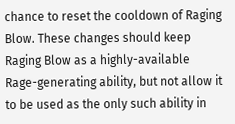chance to reset the cooldown of Raging Blow. These changes should keep Raging Blow as a highly-available Rage-generating ability, but not allow it to be used as the only such ability in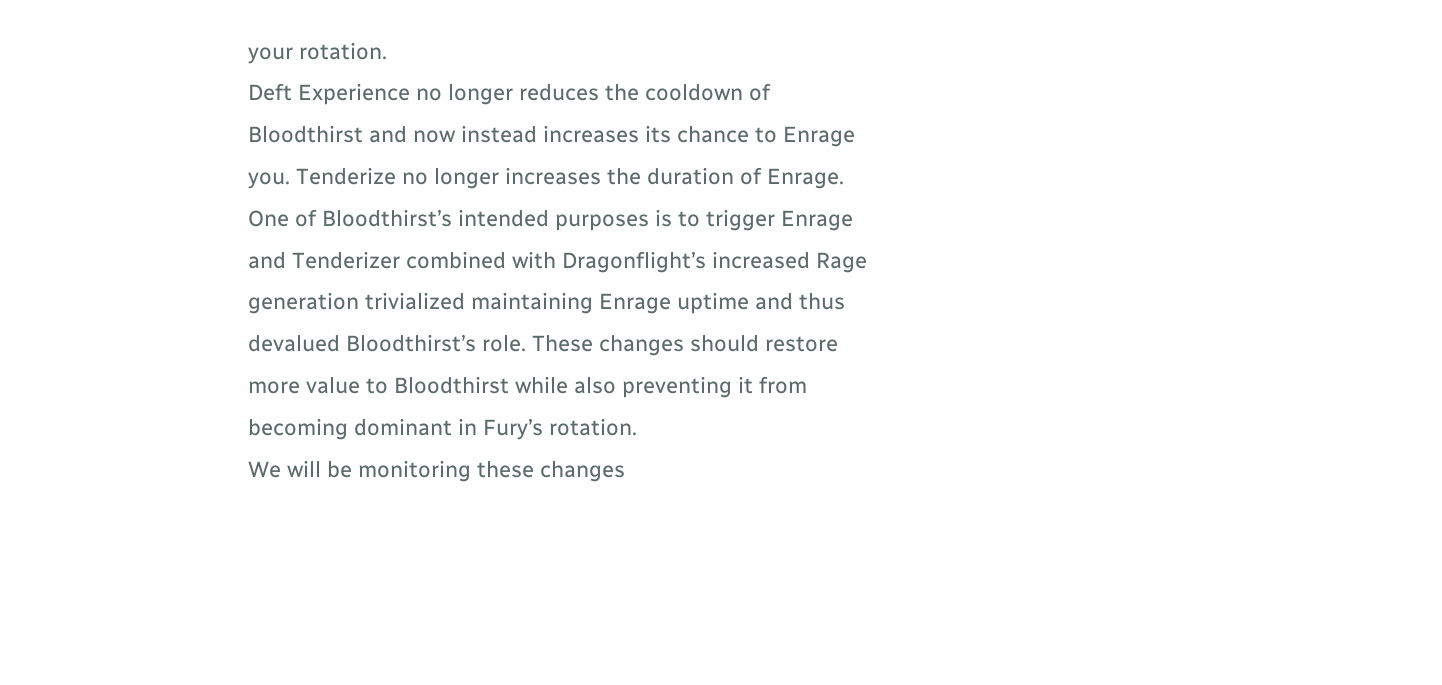your rotation.
Deft Experience no longer reduces the cooldown of Bloodthirst and now instead increases its chance to Enrage you. Tenderize no longer increases the duration of Enrage. One of Bloodthirst’s intended purposes is to trigger Enrage and Tenderizer combined with Dragonflight’s increased Rage generation trivialized maintaining Enrage uptime and thus devalued Bloodthirst’s role. These changes should restore more value to Bloodthirst while also preventing it from becoming dominant in Fury’s rotation.
We will be monitoring these changes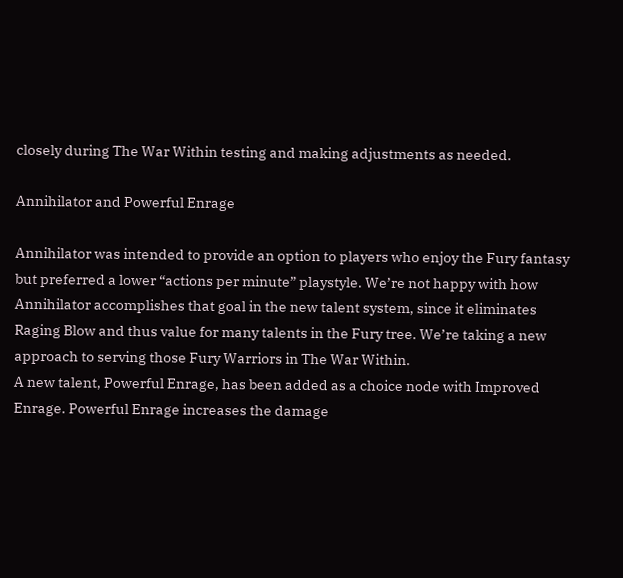closely during The War Within testing and making adjustments as needed.

Annihilator and Powerful Enrage

Annihilator was intended to provide an option to players who enjoy the Fury fantasy but preferred a lower “actions per minute” playstyle. We’re not happy with how Annihilator accomplishes that goal in the new talent system, since it eliminates Raging Blow and thus value for many talents in the Fury tree. We’re taking a new approach to serving those Fury Warriors in The War Within.
A new talent, Powerful Enrage, has been added as a choice node with Improved Enrage. Powerful Enrage increases the damage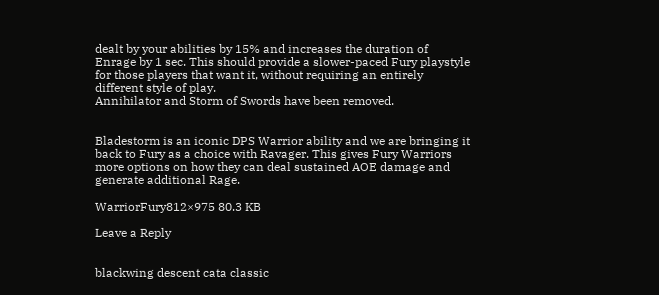dealt by your abilities by 15% and increases the duration of Enrage by 1 sec. This should provide a slower-paced Fury playstyle for those players that want it, without requiring an entirely different style of play.
Annihilator and Storm of Swords have been removed.


Bladestorm is an iconic DPS Warrior ability and we are bringing it back to Fury as a choice with Ravager. This gives Fury Warriors more options on how they can deal sustained AOE damage and generate additional Rage.

WarriorFury812×975 80.3 KB

Leave a Reply


blackwing descent cata classic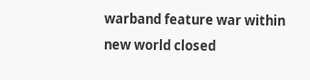warband feature war within
new world closed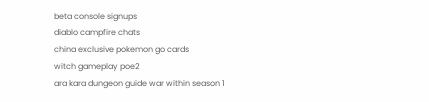beta console signups
diablo campfire chats
china exclusive pokemon go cards
witch gameplay poe2
ara kara dungeon guide war within season 1